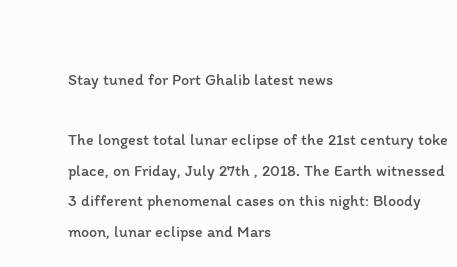Stay tuned for Port Ghalib latest news

The longest total lunar eclipse of the 21st century toke place, on Friday, July 27th , 2018. The Earth witnessed 3 different phenomenal cases on this night: Bloody moon, lunar eclipse and Mars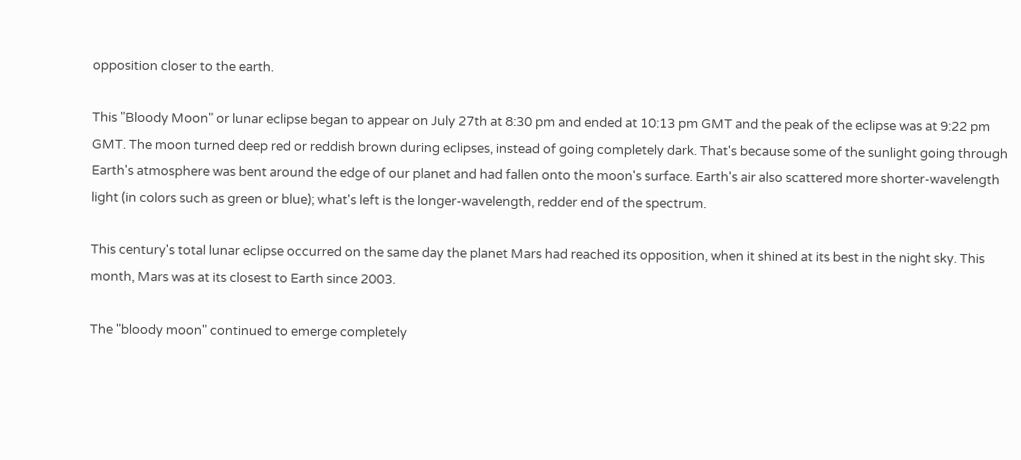opposition closer to the earth.

This "Bloody Moon" or lunar eclipse began to appear on July 27th at 8:30 pm and ended at 10:13 pm GMT and the peak of the eclipse was at 9:22 pm GMT. The moon turned deep red or reddish brown during eclipses, instead of going completely dark. That's because some of the sunlight going through Earth's atmosphere was bent around the edge of our planet and had fallen onto the moon's surface. Earth's air also scattered more shorter-wavelength light (in colors such as green or blue); what's left is the longer-wavelength, redder end of the spectrum.

This century's total lunar eclipse occurred on the same day the planet Mars had reached its opposition, when it shined at its best in the night sky. This month, Mars was at its closest to Earth since 2003.

The "bloody moon" continued to emerge completely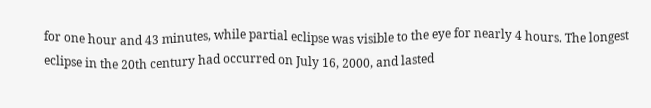for one hour and 43 minutes, while partial eclipse was visible to the eye for nearly 4 hours. The longest eclipse in the 20th century had occurred on July 16, 2000, and lasted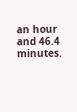an hour and 46.4 minutes.